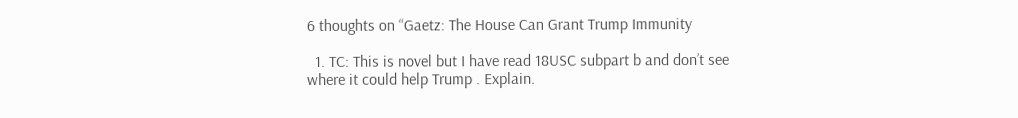6 thoughts on “Gaetz: The House Can Grant Trump Immunity

  1. TC: This is novel but I have read 18USC subpart b and don’t see where it could help Trump . Explain.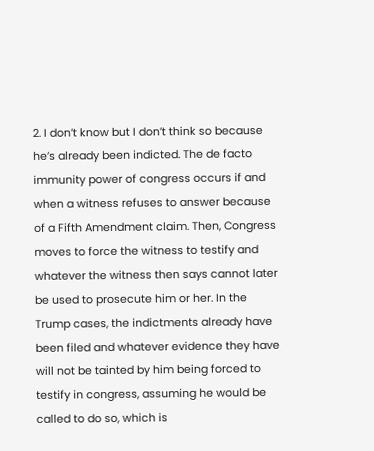2. I don’t know but I don’t think so because he’s already been indicted. The de facto immunity power of congress occurs if and when a witness refuses to answer because of a Fifth Amendment claim. Then, Congress moves to force the witness to testify and whatever the witness then says cannot later be used to prosecute him or her. In the Trump cases, the indictments already have been filed and whatever evidence they have will not be tainted by him being forced to testify in congress, assuming he would be called to do so, which is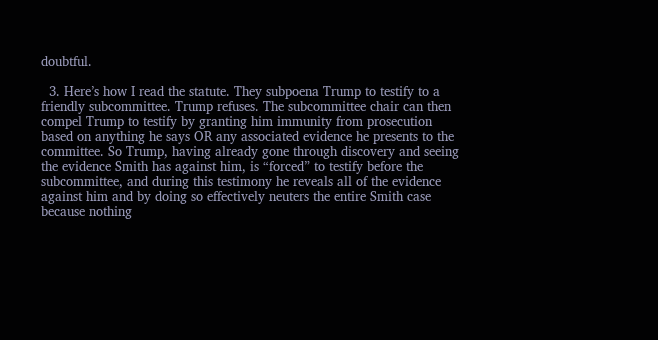doubtful.

  3. Here’s how I read the statute. They subpoena Trump to testify to a friendly subcommittee. Trump refuses. The subcommittee chair can then compel Trump to testify by granting him immunity from prosecution based on anything he says OR any associated evidence he presents to the committee. So Trump, having already gone through discovery and seeing the evidence Smith has against him, is “forced” to testify before the subcommittee, and during this testimony he reveals all of the evidence against him and by doing so effectively neuters the entire Smith case because nothing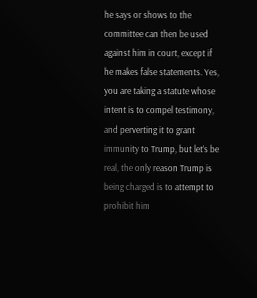he says or shows to the committee can then be used against him in court, except if he makes false statements. Yes, you are taking a statute whose intent is to compel testimony, and perverting it to grant immunity to Trump, but let’s be real, the only reason Trump is being charged is to attempt to prohibit him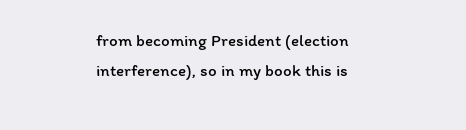from becoming President (election interference), so in my book this is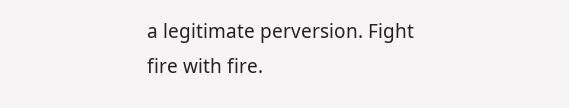a legitimate perversion. Fight fire with fire.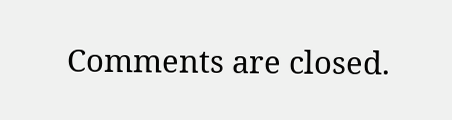Comments are closed.